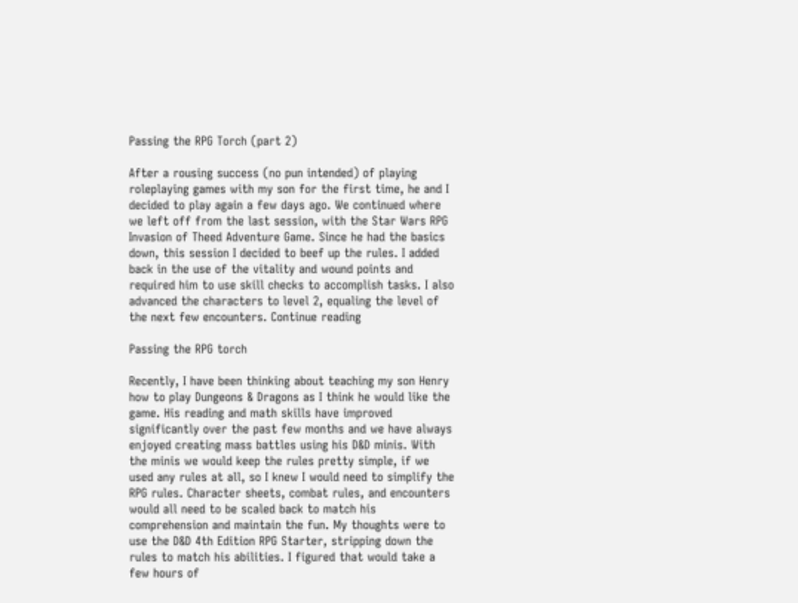Passing the RPG Torch (part 2)

After a rousing success (no pun intended) of playing roleplaying games with my son for the first time, he and I decided to play again a few days ago. We continued where we left off from the last session, with the Star Wars RPG Invasion of Theed Adventure Game. Since he had the basics down, this session I decided to beef up the rules. I added back in the use of the vitality and wound points and required him to use skill checks to accomplish tasks. I also advanced the characters to level 2, equaling the level of the next few encounters. Continue reading

Passing the RPG torch

Recently, I have been thinking about teaching my son Henry  how to play Dungeons & Dragons as I think he would like the game. His reading and math skills have improved significantly over the past few months and we have always enjoyed creating mass battles using his D&D minis. With the minis we would keep the rules pretty simple, if we used any rules at all, so I knew I would need to simplify the RPG rules. Character sheets, combat rules, and encounters would all need to be scaled back to match his comprehension and maintain the fun. My thoughts were to use the D&D 4th Edition RPG Starter, stripping down the rules to match his abilities. I figured that would take a few hours of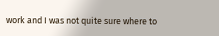work and I was not quite sure where to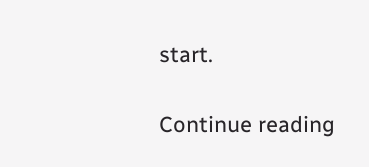start.

Continue reading